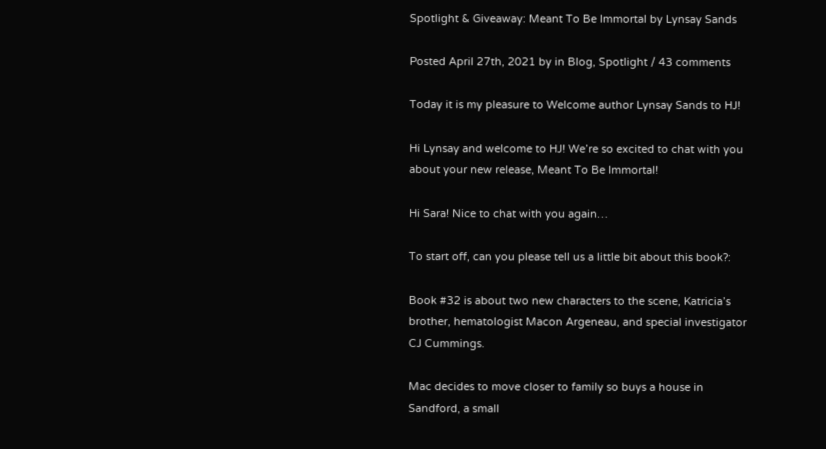Spotlight & Giveaway: Meant To Be Immortal by Lynsay Sands

Posted April 27th, 2021 by in Blog, Spotlight / 43 comments

Today it is my pleasure to Welcome author Lynsay Sands to HJ!

Hi Lynsay and welcome to HJ! We’re so excited to chat with you about your new release, Meant To Be Immortal!

Hi Sara! Nice to chat with you again…

To start off, can you please tell us a little bit about this book?:

Book #32 is about two new characters to the scene, Katricia’s brother, hematologist Macon Argeneau, and special investigator CJ Cummings.

Mac decides to move closer to family so buys a house in Sandford, a small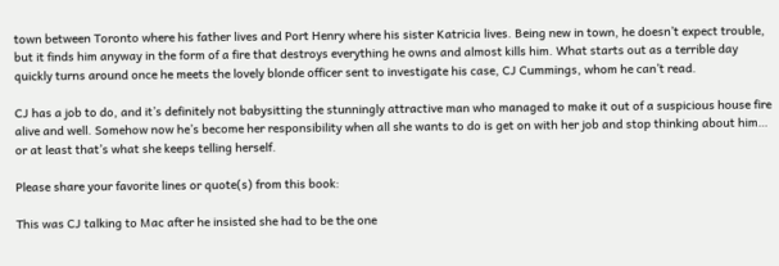town between Toronto where his father lives and Port Henry where his sister Katricia lives. Being new in town, he doesn’t expect trouble, but it finds him anyway in the form of a fire that destroys everything he owns and almost kills him. What starts out as a terrible day quickly turns around once he meets the lovely blonde officer sent to investigate his case, CJ Cummings, whom he can’t read.

CJ has a job to do, and it’s definitely not babysitting the stunningly attractive man who managed to make it out of a suspicious house fire alive and well. Somehow now he’s become her responsibility when all she wants to do is get on with her job and stop thinking about him… or at least that’s what she keeps telling herself.

Please share your favorite lines or quote(s) from this book:

This was CJ talking to Mac after he insisted she had to be the one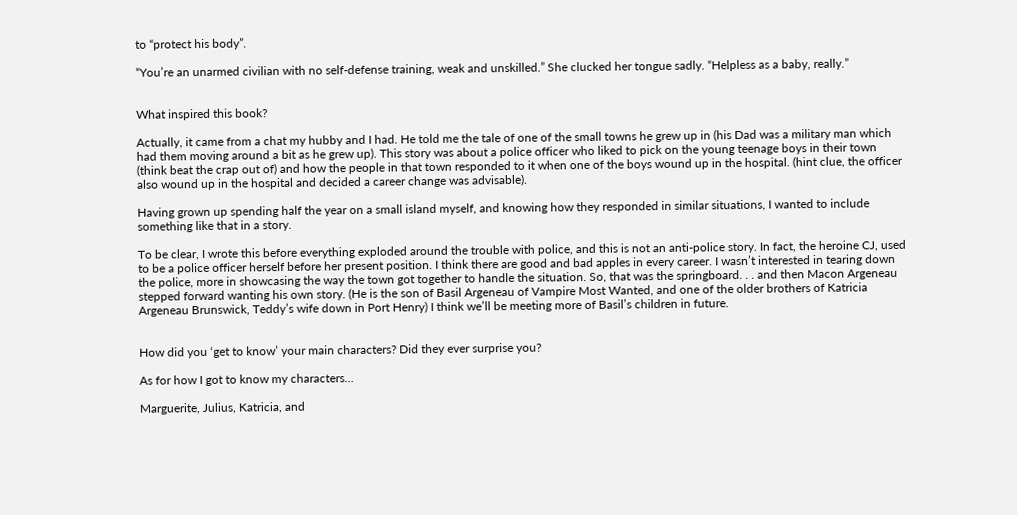to “protect his body”.

“You’re an unarmed civilian with no self-defense training, weak and unskilled.” She clucked her tongue sadly. “Helpless as a baby, really.”


What inspired this book?

Actually, it came from a chat my hubby and I had. He told me the tale of one of the small towns he grew up in (his Dad was a military man which had them moving around a bit as he grew up). This story was about a police officer who liked to pick on the young teenage boys in their town (think beat the crap out of) and how the people in that town responded to it when one of the boys wound up in the hospital. (hint clue, the officer also wound up in the hospital and decided a career change was advisable).

Having grown up spending half the year on a small island myself, and knowing how they responded in similar situations, I wanted to include something like that in a story.

To be clear, I wrote this before everything exploded around the trouble with police, and this is not an anti-police story. In fact, the heroine CJ, used to be a police officer herself before her present position. I think there are good and bad apples in every career. I wasn’t interested in tearing down the police, more in showcasing the way the town got together to handle the situation. So, that was the springboard. . . and then Macon Argeneau stepped forward wanting his own story. (He is the son of Basil Argeneau of Vampire Most Wanted, and one of the older brothers of Katricia Argeneau Brunswick, Teddy’s wife down in Port Henry) I think we’ll be meeting more of Basil’s children in future.


How did you ‘get to know’ your main characters? Did they ever surprise you?

As for how I got to know my characters…

Marguerite, Julius, Katricia, and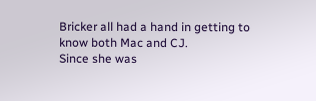Bricker all had a hand in getting to know both Mac and CJ.
Since she was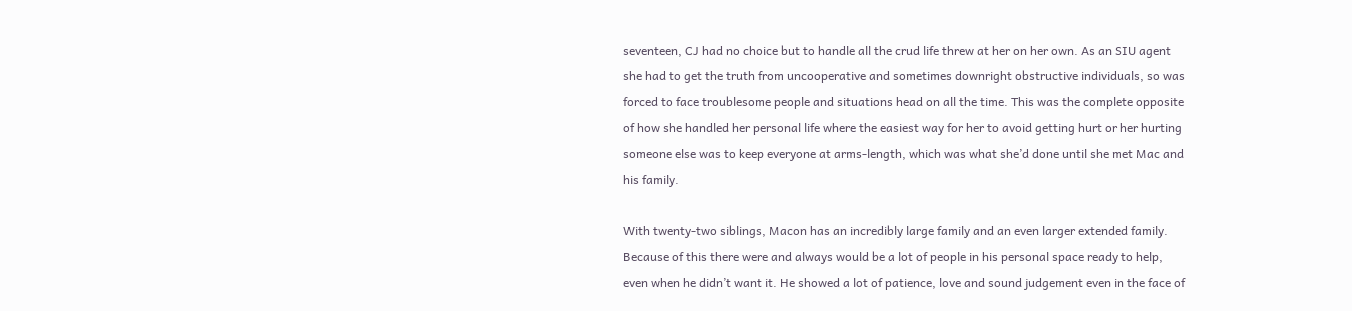seventeen, CJ had no choice but to handle all the crud life threw at her on her own. As an SIU agent she had to get the truth from uncooperative and sometimes downright obstructive individuals, so was forced to face troublesome people and situations head on all the time. This was the complete opposite of how she handled her personal life where the easiest way for her to avoid getting hurt or her hurting someone else was to keep everyone at arms-length, which was what she’d done until she met Mac and his family.

With twenty-two siblings, Macon has an incredibly large family and an even larger extended family. Because of this there were and always would be a lot of people in his personal space ready to help, even when he didn’t want it. He showed a lot of patience, love and sound judgement even in the face of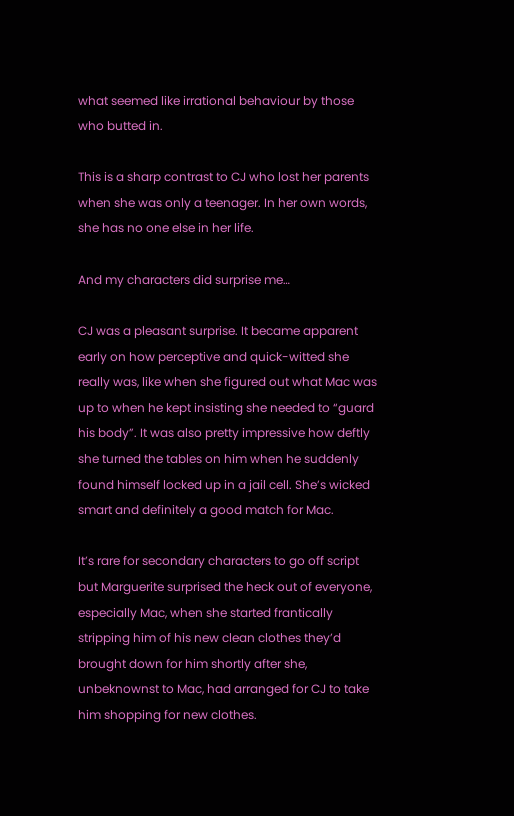what seemed like irrational behaviour by those who butted in.

This is a sharp contrast to CJ who lost her parents when she was only a teenager. In her own words, she has no one else in her life.

And my characters did surprise me…

CJ was a pleasant surprise. It became apparent early on how perceptive and quick-witted she really was, like when she figured out what Mac was up to when he kept insisting she needed to “guard his body”. It was also pretty impressive how deftly she turned the tables on him when he suddenly found himself locked up in a jail cell. She’s wicked smart and definitely a good match for Mac.

It’s rare for secondary characters to go off script but Marguerite surprised the heck out of everyone, especially Mac, when she started frantically stripping him of his new clean clothes they’d brought down for him shortly after she, unbeknownst to Mac, had arranged for CJ to take him shopping for new clothes.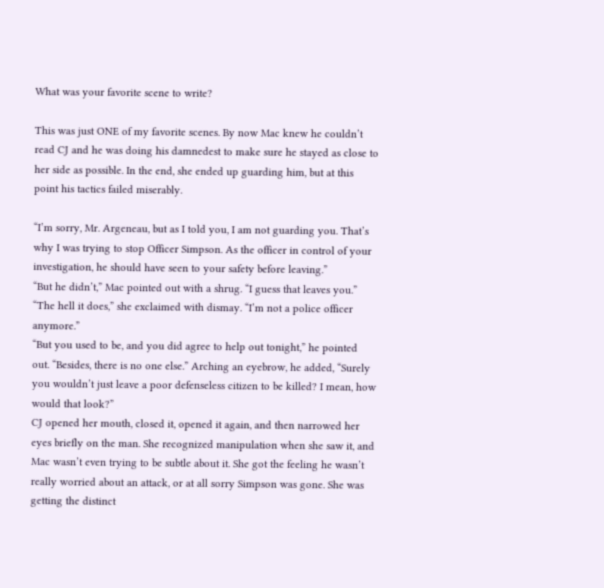What was your favorite scene to write?

This was just ONE of my favorite scenes. By now Mac knew he couldn’t read CJ and he was doing his damnedest to make sure he stayed as close to her side as possible. In the end, she ended up guarding him, but at this point his tactics failed miserably.

“I’m sorry, Mr. Argeneau, but as I told you, I am not guarding you. That’s why I was trying to stop Officer Simpson. As the officer in control of your investigation, he should have seen to your safety before leaving.”
“But he didn’t,” Mac pointed out with a shrug. “I guess that leaves you.”
“The hell it does,” she exclaimed with dismay. “I’m not a police officer anymore.”
“But you used to be, and you did agree to help out tonight,” he pointed out. “Besides, there is no one else.” Arching an eyebrow, he added, “Surely you wouldn’t just leave a poor defenseless citizen to be killed? I mean, how would that look?”
CJ opened her mouth, closed it, opened it again, and then narrowed her eyes briefly on the man. She recognized manipulation when she saw it, and Mac wasn’t even trying to be subtle about it. She got the feeling he wasn’t really worried about an attack, or at all sorry Simpson was gone. She was getting the distinct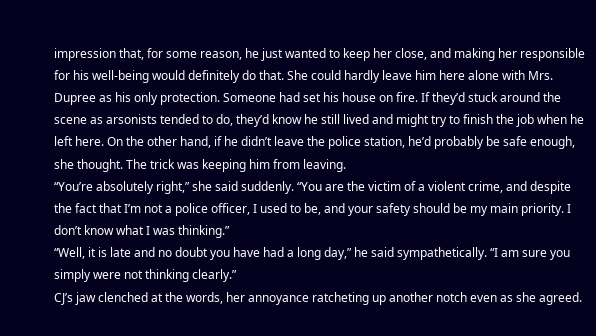impression that, for some reason, he just wanted to keep her close, and making her responsible for his well-being would definitely do that. She could hardly leave him here alone with Mrs. Dupree as his only protection. Someone had set his house on fire. If they’d stuck around the scene as arsonists tended to do, they’d know he still lived and might try to finish the job when he left here. On the other hand, if he didn’t leave the police station, he’d probably be safe enough, she thought. The trick was keeping him from leaving.
“You’re absolutely right,” she said suddenly. “You are the victim of a violent crime, and despite the fact that I’m not a police officer, I used to be, and your safety should be my main priority. I don’t know what I was thinking.”
“Well, it is late and no doubt you have had a long day,” he said sympathetically. “I am sure you simply were not thinking clearly.”
CJ’s jaw clenched at the words, her annoyance ratcheting up another notch even as she agreed.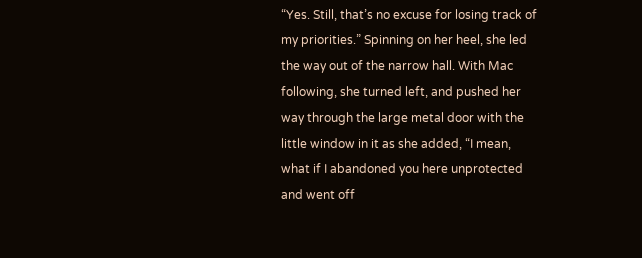“Yes. Still, that’s no excuse for losing track of my priorities.” Spinning on her heel, she led the way out of the narrow hall. With Mac following, she turned left, and pushed her way through the large metal door with the little window in it as she added, “I mean, what if I abandoned you here unprotected and went off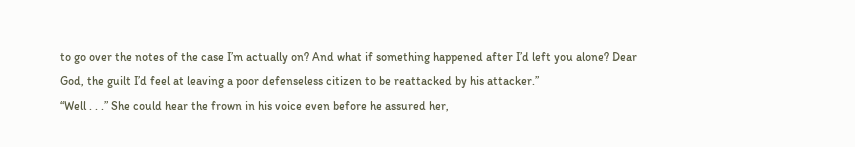to go over the notes of the case I’m actually on? And what if something happened after I’d left you alone? Dear God, the guilt I’d feel at leaving a poor defenseless citizen to be reattacked by his attacker.”
“Well . . .” She could hear the frown in his voice even before he assured her,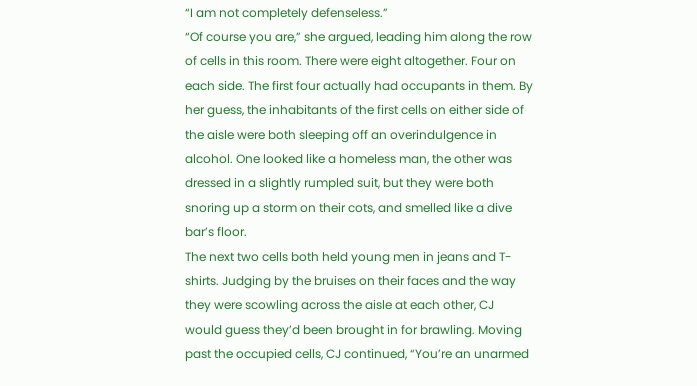“I am not completely defenseless.”
“Of course you are,” she argued, leading him along the row of cells in this room. There were eight altogether. Four on each side. The first four actually had occupants in them. By her guess, the inhabitants of the first cells on either side of the aisle were both sleeping off an overindulgence in alcohol. One looked like a homeless man, the other was dressed in a slightly rumpled suit, but they were both snoring up a storm on their cots, and smelled like a dive bar’s floor.
The next two cells both held young men in jeans and T-shirts. Judging by the bruises on their faces and the way they were scowling across the aisle at each other, CJ would guess they’d been brought in for brawling. Moving past the occupied cells, CJ continued, “You’re an unarmed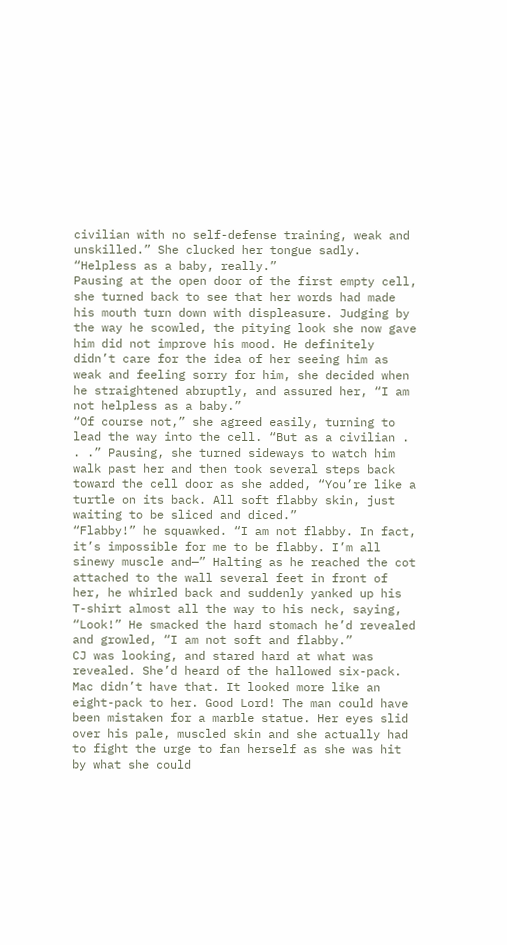civilian with no self-defense training, weak and unskilled.” She clucked her tongue sadly. “Helpless as a baby, really.”
Pausing at the open door of the first empty cell, she turned back to see that her words had made his mouth turn down with displeasure. Judging by the way he scowled, the pitying look she now gave him did not improve his mood. He definitely didn’t care for the idea of her seeing him as weak and feeling sorry for him, she decided when he straightened abruptly, and assured her, “I am not helpless as a baby.”
“Of course not,” she agreed easily, turning to lead the way into the cell. “But as a civilian . . .” Pausing, she turned sideways to watch him walk past her and then took several steps back toward the cell door as she added, “You’re like a turtle on its back. All soft flabby skin, just waiting to be sliced and diced.”
“Flabby!” he squawked. “I am not flabby. In fact, it’s impossible for me to be flabby. I’m all sinewy muscle and—” Halting as he reached the cot attached to the wall several feet in front of her, he whirled back and suddenly yanked up his T-shirt almost all the way to his neck, saying, “Look!” He smacked the hard stomach he’d revealed and growled, “I am not soft and flabby.”
CJ was looking, and stared hard at what was revealed. She’d heard of the hallowed six-pack. Mac didn’t have that. It looked more like an eight-pack to her. Good Lord! The man could have been mistaken for a marble statue. Her eyes slid over his pale, muscled skin and she actually had to fight the urge to fan herself as she was hit by what she could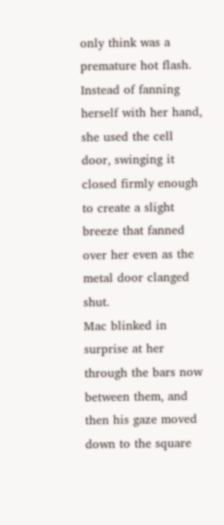only think was a premature hot flash. Instead of fanning herself with her hand, she used the cell door, swinging it closed firmly enough to create a slight breeze that fanned over her even as the metal door clanged shut.
Mac blinked in surprise at her through the bars now between them, and then his gaze moved down to the square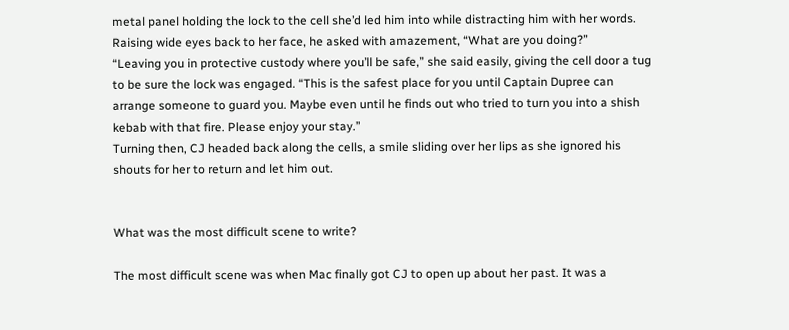metal panel holding the lock to the cell she’d led him into while distracting him with her words. Raising wide eyes back to her face, he asked with amazement, “What are you doing?”
“Leaving you in protective custody where you’ll be safe,” she said easily, giving the cell door a tug to be sure the lock was engaged. “This is the safest place for you until Captain Dupree can arrange someone to guard you. Maybe even until he finds out who tried to turn you into a shish kebab with that fire. Please enjoy your stay.”
Turning then, CJ headed back along the cells, a smile sliding over her lips as she ignored his shouts for her to return and let him out.


What was the most difficult scene to write?

The most difficult scene was when Mac finally got CJ to open up about her past. It was a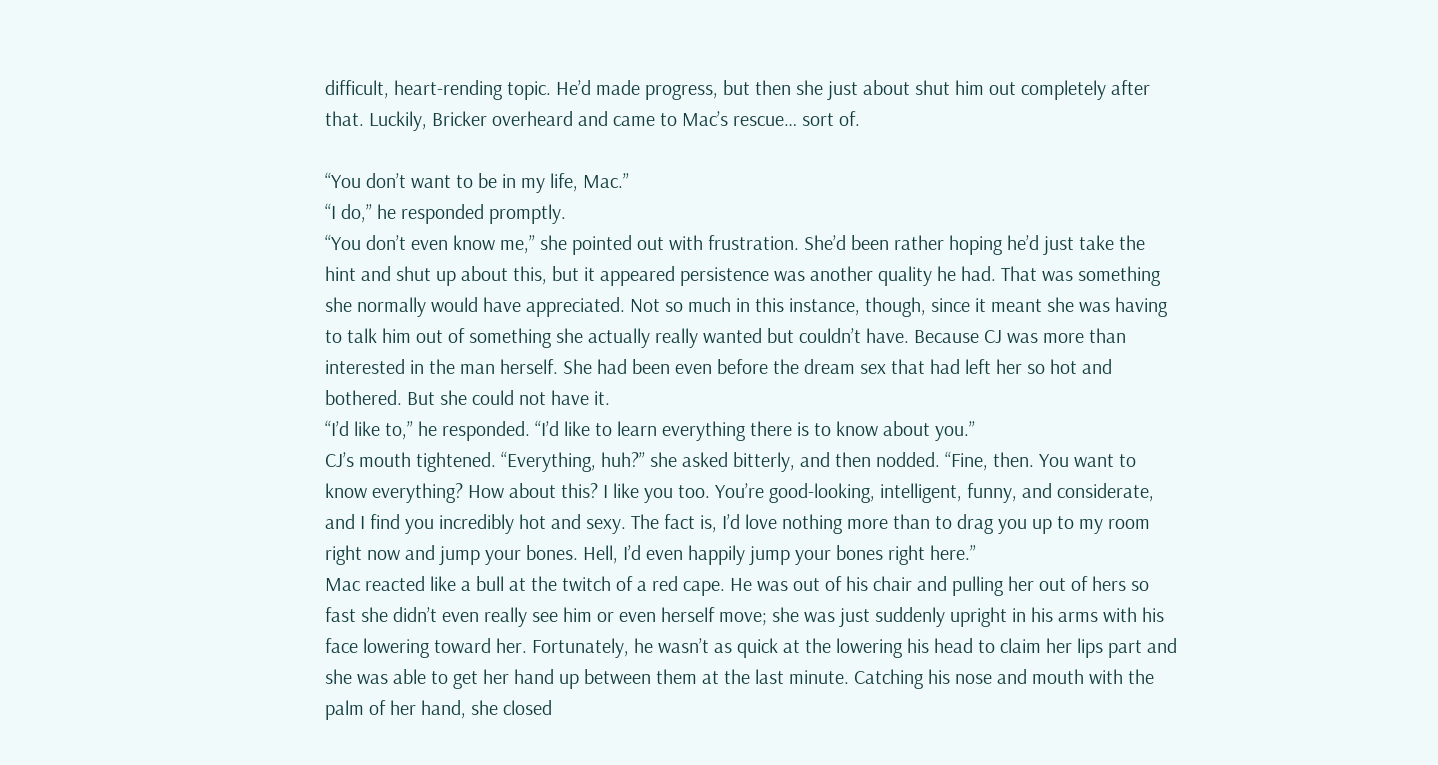difficult, heart-rending topic. He’d made progress, but then she just about shut him out completely after that. Luckily, Bricker overheard and came to Mac’s rescue… sort of.

“You don’t want to be in my life, Mac.”
“I do,” he responded promptly.
“You don’t even know me,” she pointed out with frustration. She’d been rather hoping he’d just take the hint and shut up about this, but it appeared persistence was another quality he had. That was something she normally would have appreciated. Not so much in this instance, though, since it meant she was having to talk him out of something she actually really wanted but couldn’t have. Because CJ was more than interested in the man herself. She had been even before the dream sex that had left her so hot and bothered. But she could not have it.
“I’d like to,” he responded. “I’d like to learn everything there is to know about you.”
CJ’s mouth tightened. “Everything, huh?” she asked bitterly, and then nodded. “Fine, then. You want to know everything? How about this? I like you too. You’re good-looking, intelligent, funny, and considerate, and I find you incredibly hot and sexy. The fact is, I’d love nothing more than to drag you up to my room right now and jump your bones. Hell, I’d even happily jump your bones right here.”
Mac reacted like a bull at the twitch of a red cape. He was out of his chair and pulling her out of hers so fast she didn’t even really see him or even herself move; she was just suddenly upright in his arms with his face lowering toward her. Fortunately, he wasn’t as quick at the lowering his head to claim her lips part and she was able to get her hand up between them at the last minute. Catching his nose and mouth with the palm of her hand, she closed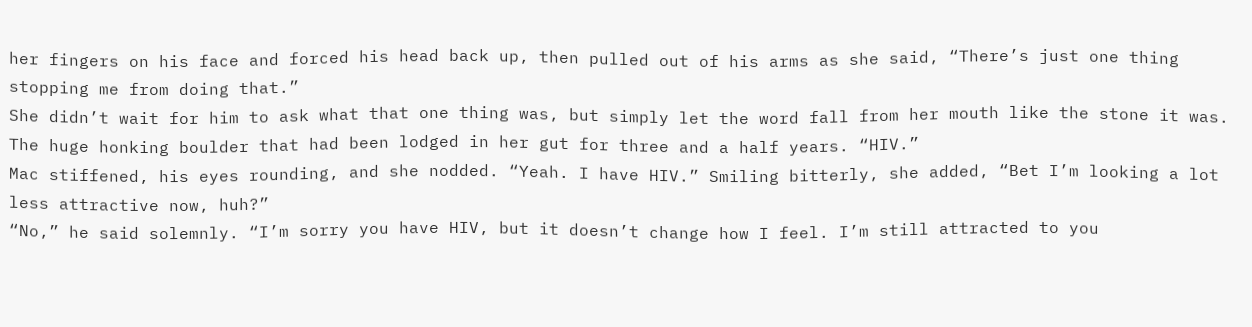her fingers on his face and forced his head back up, then pulled out of his arms as she said, “There’s just one thing stopping me from doing that.”
She didn’t wait for him to ask what that one thing was, but simply let the word fall from her mouth like the stone it was. The huge honking boulder that had been lodged in her gut for three and a half years. “HIV.”
Mac stiffened, his eyes rounding, and she nodded. “Yeah. I have HIV.” Smiling bitterly, she added, “Bet I’m looking a lot less attractive now, huh?”
“No,” he said solemnly. “I’m sorry you have HIV, but it doesn’t change how I feel. I’m still attracted to you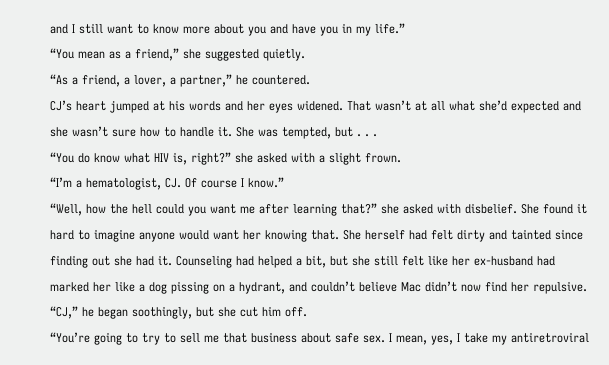and I still want to know more about you and have you in my life.”
“You mean as a friend,” she suggested quietly.
“As a friend, a lover, a partner,” he countered.
CJ’s heart jumped at his words and her eyes widened. That wasn’t at all what she’d expected and she wasn’t sure how to handle it. She was tempted, but . . .
“You do know what HIV is, right?” she asked with a slight frown.
“I’m a hematologist, CJ. Of course I know.”
“Well, how the hell could you want me after learning that?” she asked with disbelief. She found it hard to imagine anyone would want her knowing that. She herself had felt dirty and tainted since finding out she had it. Counseling had helped a bit, but she still felt like her ex-husband had marked her like a dog pissing on a hydrant, and couldn’t believe Mac didn’t now find her repulsive.
“CJ,” he began soothingly, but she cut him off.
“You’re going to try to sell me that business about safe sex. I mean, yes, I take my antiretroviral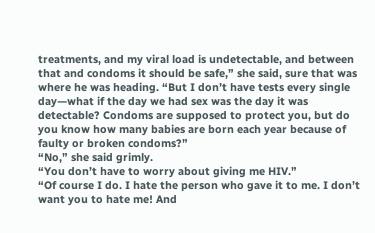treatments, and my viral load is undetectable, and between that and condoms it should be safe,” she said, sure that was where he was heading. “But I don’t have tests every single day—what if the day we had sex was the day it was detectable? Condoms are supposed to protect you, but do you know how many babies are born each year because of faulty or broken condoms?”
“No,” she said grimly.
“You don’t have to worry about giving me HIV.”
“Of course I do. I hate the person who gave it to me. I don’t want you to hate me! And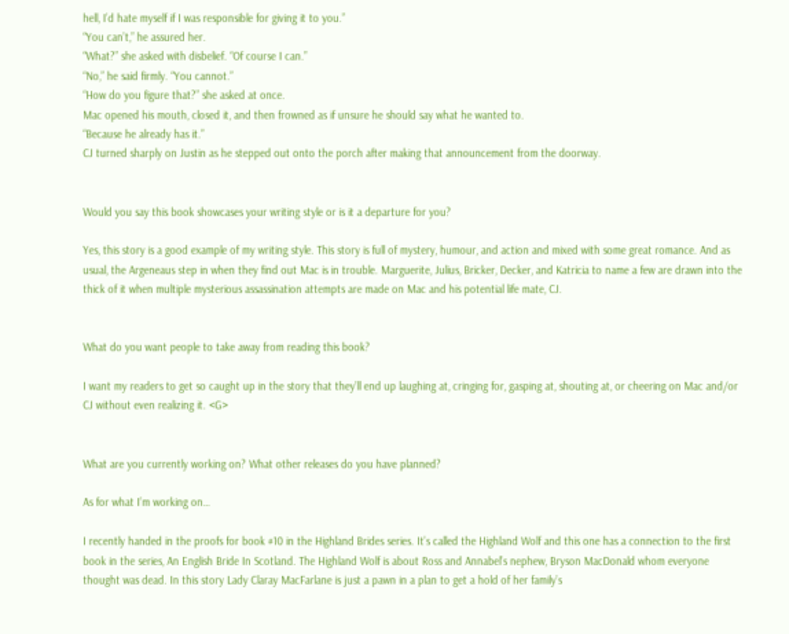hell, I’d hate myself if I was responsible for giving it to you.”
“You can’t,” he assured her.
“What?” she asked with disbelief. “Of course I can.”
“No,” he said firmly. “You cannot.”
“How do you figure that?” she asked at once.
Mac opened his mouth, closed it, and then frowned as if unsure he should say what he wanted to.
“Because he already has it.”
CJ turned sharply on Justin as he stepped out onto the porch after making that announcement from the doorway.


Would you say this book showcases your writing style or is it a departure for you?

Yes, this story is a good example of my writing style. This story is full of mystery, humour, and action and mixed with some great romance. And as usual, the Argeneaus step in when they find out Mac is in trouble. Marguerite, Julius, Bricker, Decker, and Katricia to name a few are drawn into the thick of it when multiple mysterious assassination attempts are made on Mac and his potential life mate, CJ.


What do you want people to take away from reading this book?

I want my readers to get so caught up in the story that they’ll end up laughing at, cringing for, gasping at, shouting at, or cheering on Mac and/or CJ without even realizing it. <G>


What are you currently working on? What other releases do you have planned?

As for what I’m working on…

I recently handed in the proofs for book #10 in the Highland Brides series. It’s called the Highland Wolf and this one has a connection to the first book in the series, An English Bride In Scotland. The Highland Wolf is about Ross and Annabel’s nephew, Bryson MacDonald whom everyone thought was dead. In this story Lady Claray MacFarlane is just a pawn in a plan to get a hold of her family’s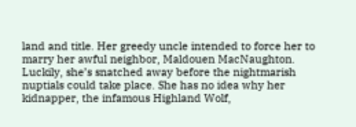land and title. Her greedy uncle intended to force her to marry her awful neighbor, Maldouen MacNaughton. Luckily, she’s snatched away before the nightmarish nuptials could take place. She has no idea why her kidnapper, the infamous Highland Wolf,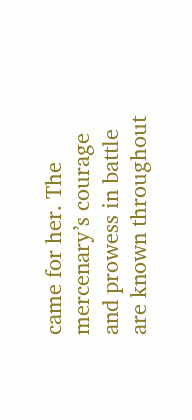came for her. The mercenary’s courage and prowess in battle are known throughout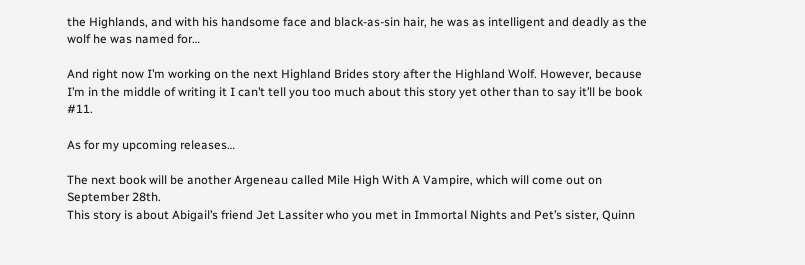the Highlands, and with his handsome face and black-as-sin hair, he was as intelligent and deadly as the wolf he was named for…

And right now I’m working on the next Highland Brides story after the Highland Wolf. However, because I’m in the middle of writing it I can’t tell you too much about this story yet other than to say it’ll be book #11.

As for my upcoming releases…

The next book will be another Argeneau called Mile High With A Vampire, which will come out on September 28th.
This story is about Abigail’s friend Jet Lassiter who you met in Immortal Nights and Pet’s sister, Quinn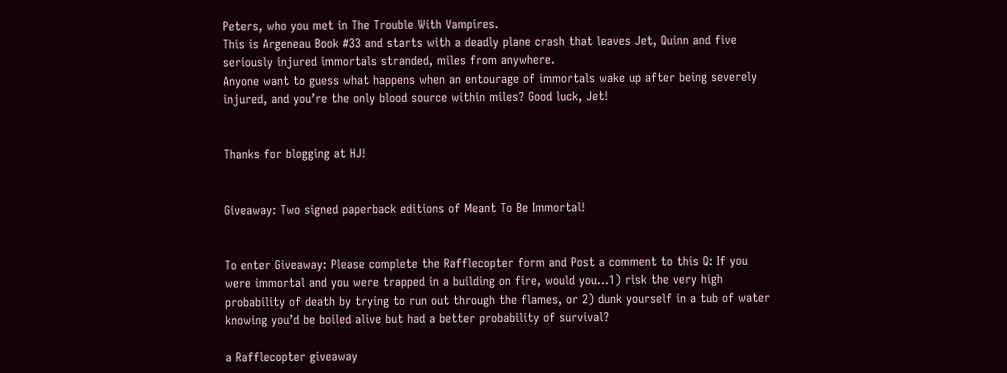Peters, who you met in The Trouble With Vampires.
This is Argeneau Book #33 and starts with a deadly plane crash that leaves Jet, Quinn and five seriously injured immortals stranded, miles from anywhere.
Anyone want to guess what happens when an entourage of immortals wake up after being severely injured, and you’re the only blood source within miles? Good luck, Jet!


Thanks for blogging at HJ!


Giveaway: Two signed paperback editions of Meant To Be Immortal!


To enter Giveaway: Please complete the Rafflecopter form and Post a comment to this Q: If you were immortal and you were trapped in a building on fire, would you…1) risk the very high probability of death by trying to run out through the flames, or 2) dunk yourself in a tub of water knowing you’d be boiled alive but had a better probability of survival?

a Rafflecopter giveaway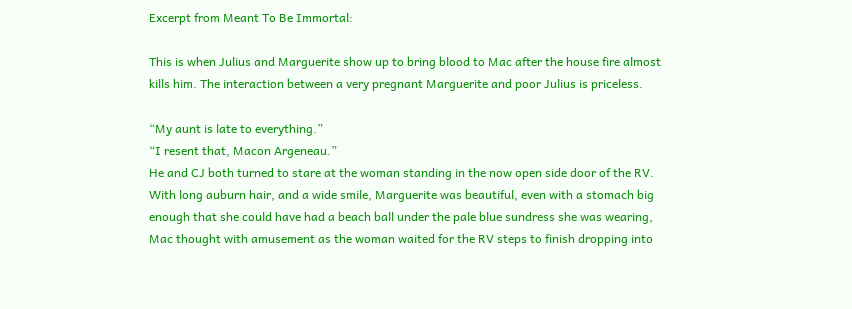Excerpt from Meant To Be Immortal:

This is when Julius and Marguerite show up to bring blood to Mac after the house fire almost kills him. The interaction between a very pregnant Marguerite and poor Julius is priceless.

“My aunt is late to everything.”
“I resent that, Macon Argeneau.”
He and CJ both turned to stare at the woman standing in the now open side door of the RV. With long auburn hair, and a wide smile, Marguerite was beautiful, even with a stomach big enough that she could have had a beach ball under the pale blue sundress she was wearing, Mac thought with amusement as the woman waited for the RV steps to finish dropping into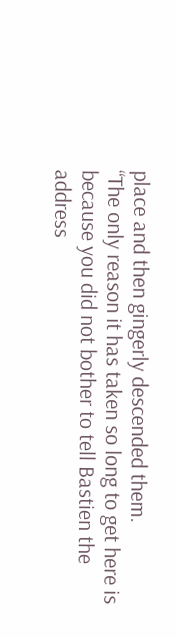place and then gingerly descended them.
“The only reason it has taken so long to get here is because you did not bother to tell Bastien the address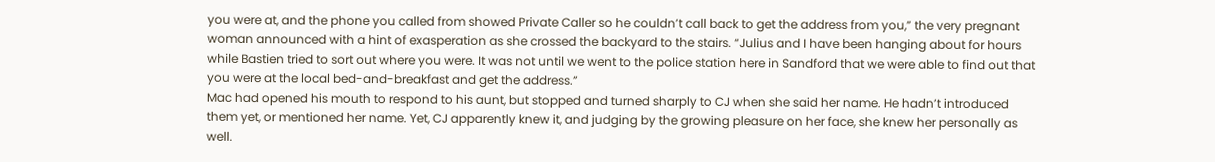you were at, and the phone you called from showed Private Caller so he couldn’t call back to get the address from you,” the very pregnant woman announced with a hint of exasperation as she crossed the backyard to the stairs. “Julius and I have been hanging about for hours while Bastien tried to sort out where you were. It was not until we went to the police station here in Sandford that we were able to find out that you were at the local bed-and-breakfast and get the address.”
Mac had opened his mouth to respond to his aunt, but stopped and turned sharply to CJ when she said her name. He hadn’t introduced them yet, or mentioned her name. Yet, CJ apparently knew it, and judging by the growing pleasure on her face, she knew her personally as well.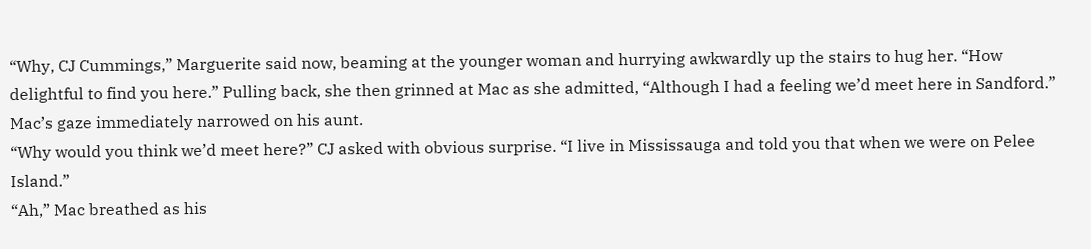“Why, CJ Cummings,” Marguerite said now, beaming at the younger woman and hurrying awkwardly up the stairs to hug her. “How delightful to find you here.” Pulling back, she then grinned at Mac as she admitted, “Although I had a feeling we’d meet here in Sandford.”
Mac’s gaze immediately narrowed on his aunt.
“Why would you think we’d meet here?” CJ asked with obvious surprise. “I live in Mississauga and told you that when we were on Pelee Island.”
“Ah,” Mac breathed as his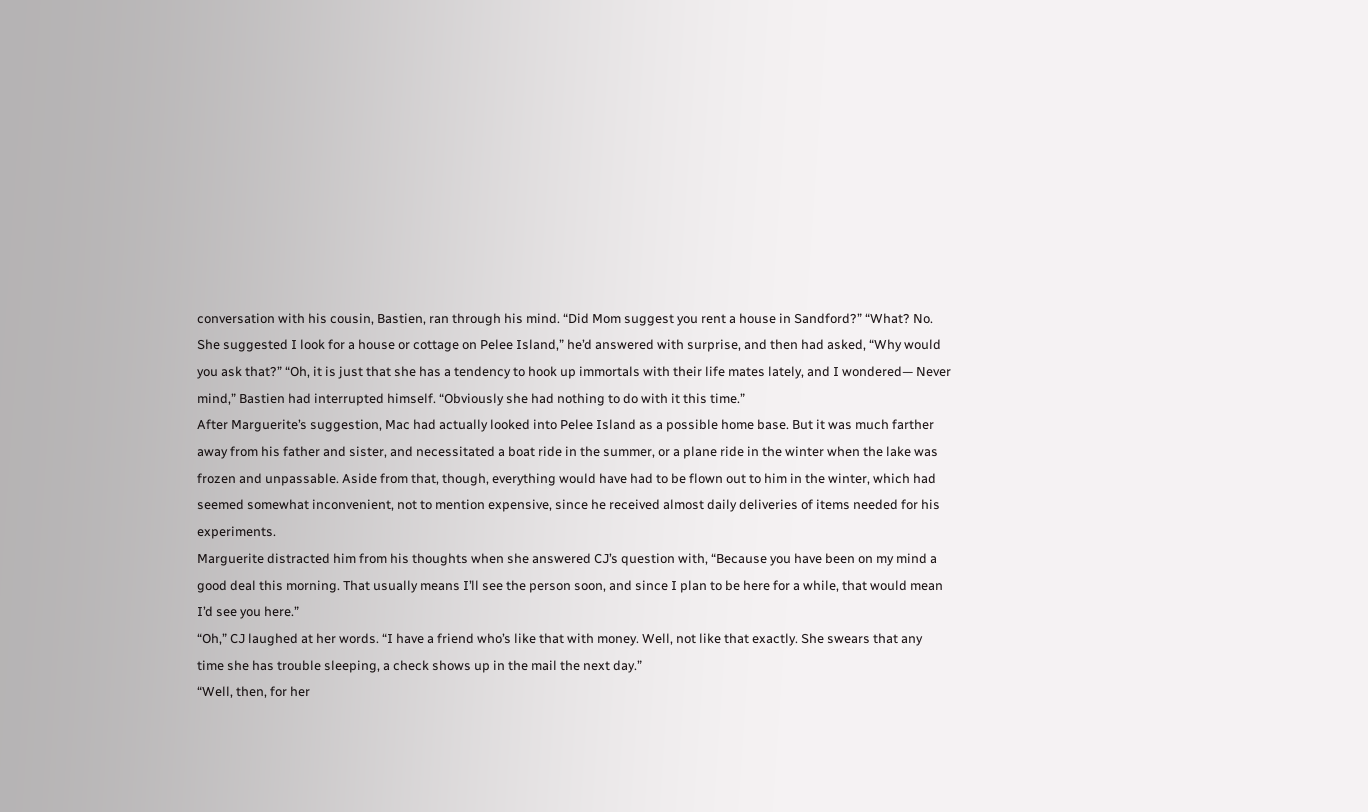conversation with his cousin, Bastien, ran through his mind. “Did Mom suggest you rent a house in Sandford?” “What? No. She suggested I look for a house or cottage on Pelee Island,” he’d answered with surprise, and then had asked, “Why would you ask that?” “Oh, it is just that she has a tendency to hook up immortals with their life mates lately, and I wondered— Never mind,” Bastien had interrupted himself. “Obviously she had nothing to do with it this time.”
After Marguerite’s suggestion, Mac had actually looked into Pelee Island as a possible home base. But it was much farther away from his father and sister, and necessitated a boat ride in the summer, or a plane ride in the winter when the lake was frozen and unpassable. Aside from that, though, everything would have had to be flown out to him in the winter, which had seemed somewhat inconvenient, not to mention expensive, since he received almost daily deliveries of items needed for his experiments.
Marguerite distracted him from his thoughts when she answered CJ’s question with, “Because you have been on my mind a good deal this morning. That usually means I’ll see the person soon, and since I plan to be here for a while, that would mean I’d see you here.”
“Oh,” CJ laughed at her words. “I have a friend who’s like that with money. Well, not like that exactly. She swears that any time she has trouble sleeping, a check shows up in the mail the next day.”
“Well, then, for her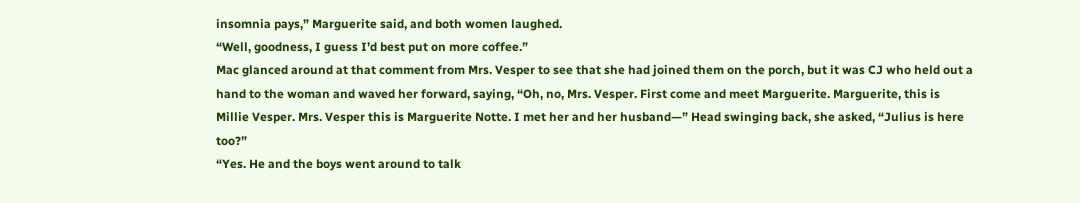insomnia pays,” Marguerite said, and both women laughed.
“Well, goodness, I guess I’d best put on more coffee.”
Mac glanced around at that comment from Mrs. Vesper to see that she had joined them on the porch, but it was CJ who held out a hand to the woman and waved her forward, saying, “Oh, no, Mrs. Vesper. First come and meet Marguerite. Marguerite, this is Millie Vesper. Mrs. Vesper this is Marguerite Notte. I met her and her husband—” Head swinging back, she asked, “Julius is here too?”
“Yes. He and the boys went around to talk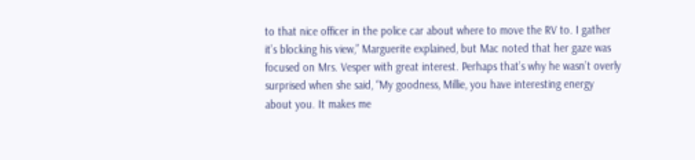to that nice officer in the police car about where to move the RV to. I gather it’s blocking his view,” Marguerite explained, but Mac noted that her gaze was focused on Mrs. Vesper with great interest. Perhaps that’s why he wasn’t overly surprised when she said, “My goodness, Millie, you have interesting energy about you. It makes me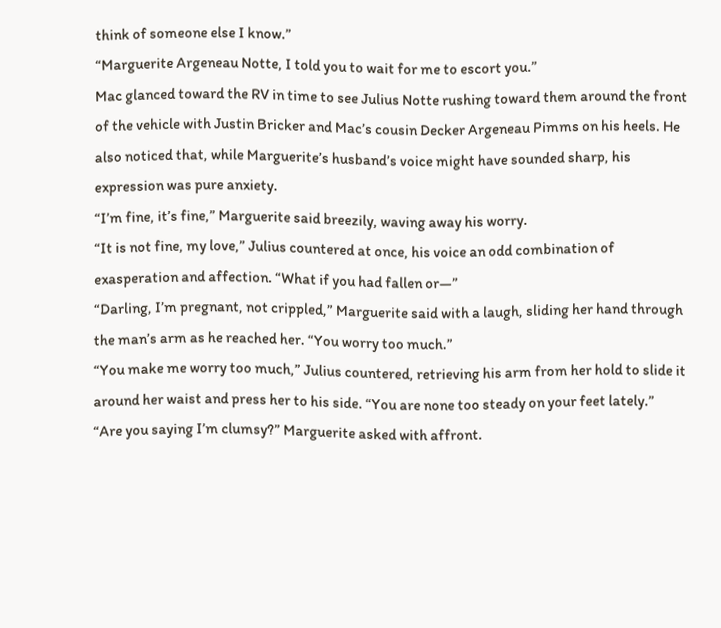think of someone else I know.”
“Marguerite Argeneau Notte, I told you to wait for me to escort you.”
Mac glanced toward the RV in time to see Julius Notte rushing toward them around the front of the vehicle with Justin Bricker and Mac’s cousin Decker Argeneau Pimms on his heels. He also noticed that, while Marguerite’s husband’s voice might have sounded sharp, his expression was pure anxiety.
“I’m fine, it’s fine,” Marguerite said breezily, waving away his worry.
“It is not fine, my love,” Julius countered at once, his voice an odd combination of exasperation and affection. “What if you had fallen or—”
“Darling, I’m pregnant, not crippled,” Marguerite said with a laugh, sliding her hand through the man’s arm as he reached her. “You worry too much.”
“You make me worry too much,” Julius countered, retrieving his arm from her hold to slide it around her waist and press her to his side. “You are none too steady on your feet lately.”
“Are you saying I’m clumsy?” Marguerite asked with affront.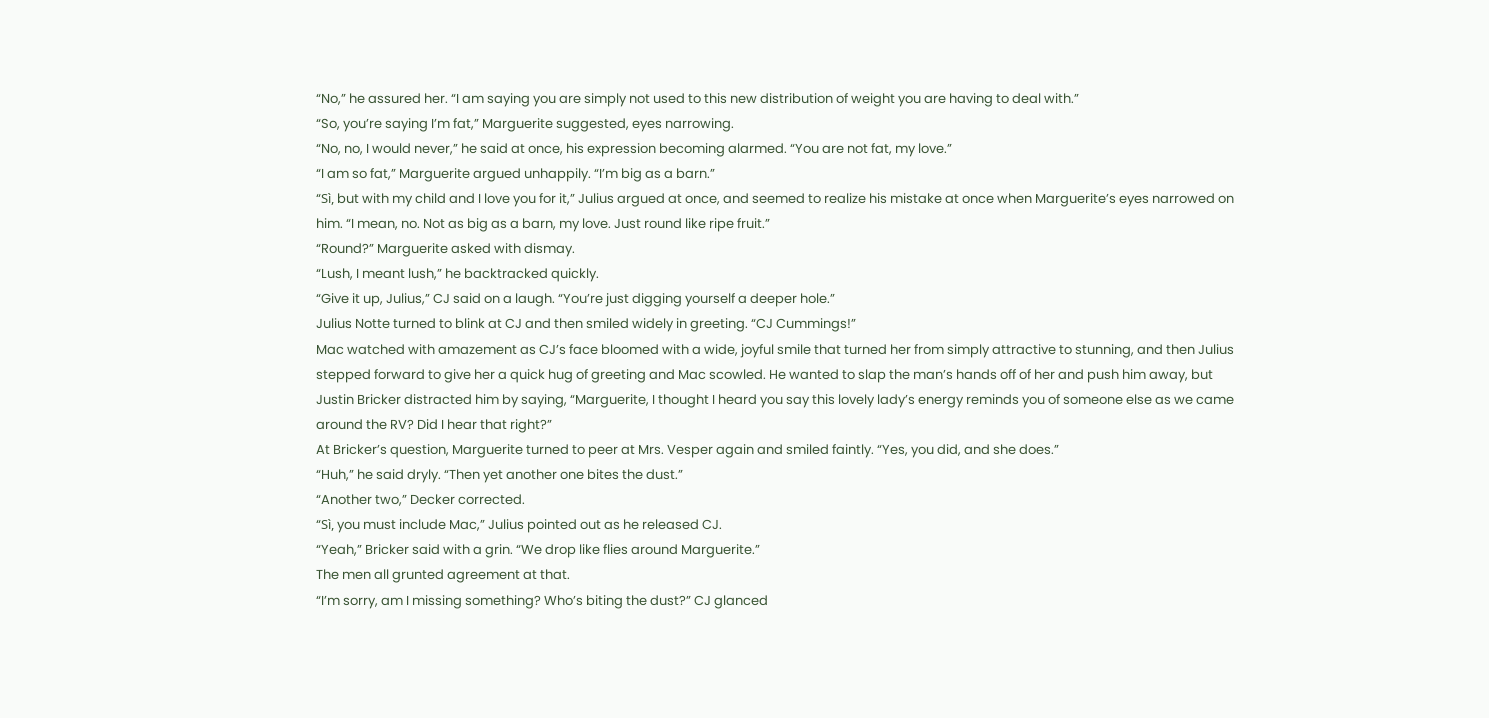“No,” he assured her. “I am saying you are simply not used to this new distribution of weight you are having to deal with.”
“So, you’re saying I’m fat,” Marguerite suggested, eyes narrowing.
“No, no, I would never,” he said at once, his expression becoming alarmed. “You are not fat, my love.”
“I am so fat,” Marguerite argued unhappily. “I’m big as a barn.”
“Sì, but with my child and I love you for it,” Julius argued at once, and seemed to realize his mistake at once when Marguerite’s eyes narrowed on him. “I mean, no. Not as big as a barn, my love. Just round like ripe fruit.”
“Round?” Marguerite asked with dismay.
“Lush, I meant lush,” he backtracked quickly.
“Give it up, Julius,” CJ said on a laugh. “You’re just digging yourself a deeper hole.”
Julius Notte turned to blink at CJ and then smiled widely in greeting. “CJ Cummings!”
Mac watched with amazement as CJ’s face bloomed with a wide, joyful smile that turned her from simply attractive to stunning, and then Julius stepped forward to give her a quick hug of greeting and Mac scowled. He wanted to slap the man’s hands off of her and push him away, but Justin Bricker distracted him by saying, “Marguerite, I thought I heard you say this lovely lady’s energy reminds you of someone else as we came around the RV? Did I hear that right?”
At Bricker’s question, Marguerite turned to peer at Mrs. Vesper again and smiled faintly. “Yes, you did, and she does.”
“Huh,” he said dryly. “Then yet another one bites the dust.”
“Another two,” Decker corrected.
“Sì, you must include Mac,” Julius pointed out as he released CJ.
“Yeah,” Bricker said with a grin. “We drop like flies around Marguerite.”
The men all grunted agreement at that.
“I’m sorry, am I missing something? Who’s biting the dust?” CJ glanced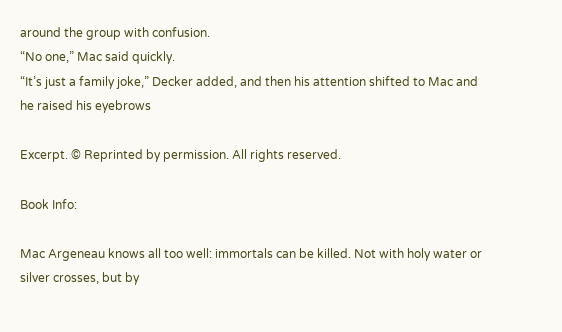around the group with confusion.
“No one,” Mac said quickly.
“It’s just a family joke,” Decker added, and then his attention shifted to Mac and he raised his eyebrows

Excerpt. © Reprinted by permission. All rights reserved.

Book Info:

Mac Argeneau knows all too well: immortals can be killed. Not with holy water or silver crosses, but by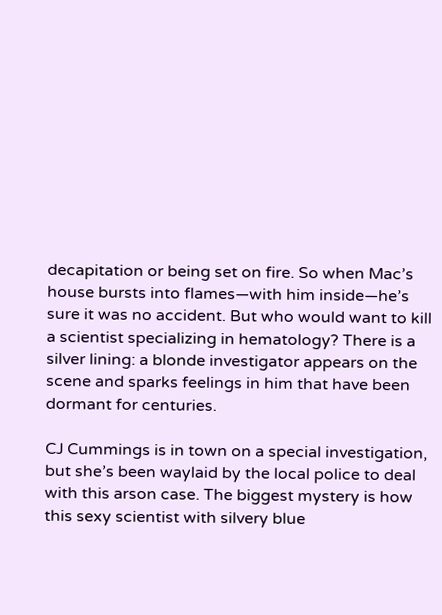decapitation or being set on fire. So when Mac’s house bursts into flames—with him inside—he’s sure it was no accident. But who would want to kill a scientist specializing in hematology? There is a silver lining: a blonde investigator appears on the scene and sparks feelings in him that have been dormant for centuries.

CJ Cummings is in town on a special investigation, but she’s been waylaid by the local police to deal with this arson case. The biggest mystery is how this sexy scientist with silvery blue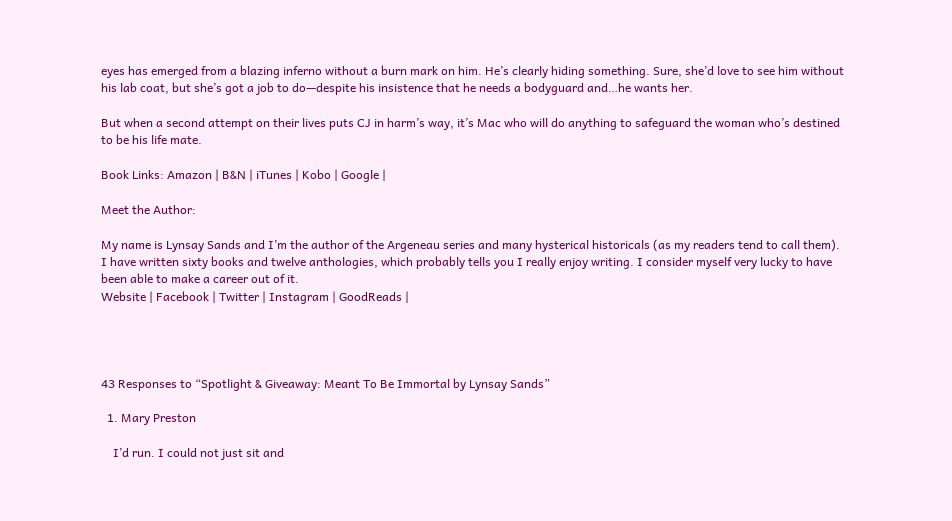eyes has emerged from a blazing inferno without a burn mark on him. He’s clearly hiding something. Sure, she’d love to see him without his lab coat, but she’s got a job to do—despite his insistence that he needs a bodyguard and…he wants her.

But when a second attempt on their lives puts CJ in harm’s way, it’s Mac who will do anything to safeguard the woman who’s destined to be his life mate.

Book Links: Amazon | B&N | iTunes | Kobo | Google |

Meet the Author:

My name is Lynsay Sands and I’m the author of the Argeneau series and many hysterical historicals (as my readers tend to call them). I have written sixty books and twelve anthologies, which probably tells you I really enjoy writing. I consider myself very lucky to have been able to make a career out of it.
Website | Facebook | Twitter | Instagram | GoodReads |




43 Responses to “Spotlight & Giveaway: Meant To Be Immortal by Lynsay Sands”

  1. Mary Preston

    I’d run. I could not just sit and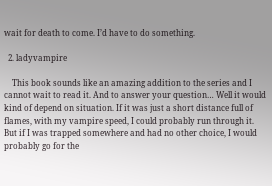wait for death to come. I’d have to do something.

  2. ladyvampire

    This book sounds like an amazing addition to the series and I cannot wait to read it. And to answer your question… Well it would kind of depend on situation. If it was just a short distance full of flames, with my vampire speed, I could probably run through it. But if I was trapped somewhere and had no other choice, I would probably go for the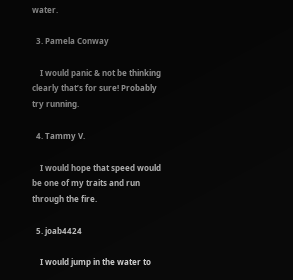water.

  3. Pamela Conway

    I would panic & not be thinking clearly that’s for sure! Probably try running.

  4. Tammy V.

    I would hope that speed would be one of my traits and run through the fire.

  5. joab4424

    I would jump in the water to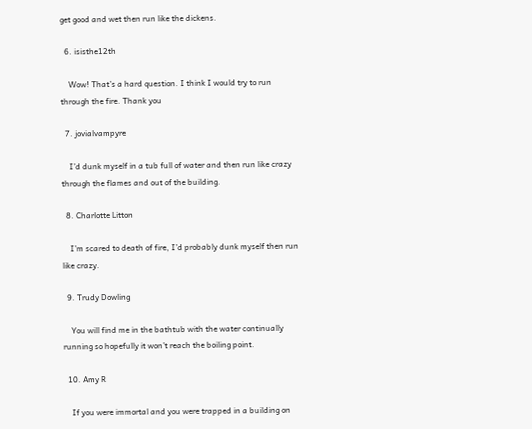get good and wet then run like the dickens.

  6. isisthe12th

    Wow! That’s a hard question. I think I would try to run through the fire. Thank you

  7. jovialvampyre

    I’d dunk myself in a tub full of water and then run like crazy through the flames and out of the building.

  8. Charlotte Litton

    I’m scared to death of fire, I’d probably dunk myself then run like crazy.

  9. Trudy Dowling

    You will find me in the bathtub with the water continually running so hopefully it won’t reach the boiling point.

  10. Amy R

    If you were immortal and you were trapped in a building on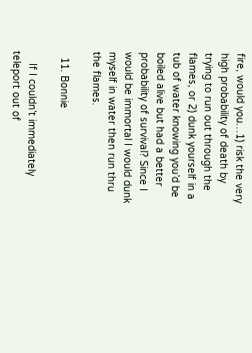fire, would you…1) risk the very high probability of death by trying to run out through the flames, or 2) dunk yourself in a tub of water knowing you’d be boiled alive but had a better probability of survival? Since I would be immortal I would dunk myself in water then run thru the flames.

  11. Bonnie

    If I couldn’t immediately teleport out of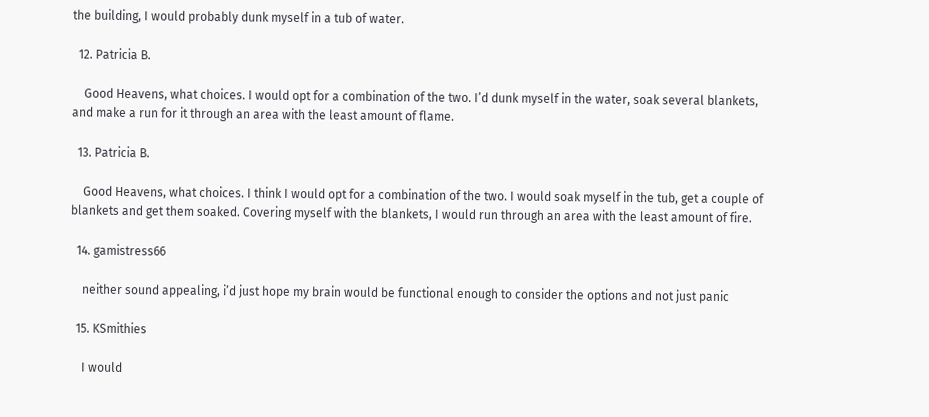the building, I would probably dunk myself in a tub of water.

  12. Patricia B.

    Good Heavens, what choices. I would opt for a combination of the two. I’d dunk myself in the water, soak several blankets, and make a run for it through an area with the least amount of flame.

  13. Patricia B.

    Good Heavens, what choices. I think I would opt for a combination of the two. I would soak myself in the tub, get a couple of blankets and get them soaked. Covering myself with the blankets, I would run through an area with the least amount of fire.

  14. gamistress66

    neither sound appealing, i’d just hope my brain would be functional enough to consider the options and not just panic

  15. KSmithies

    I would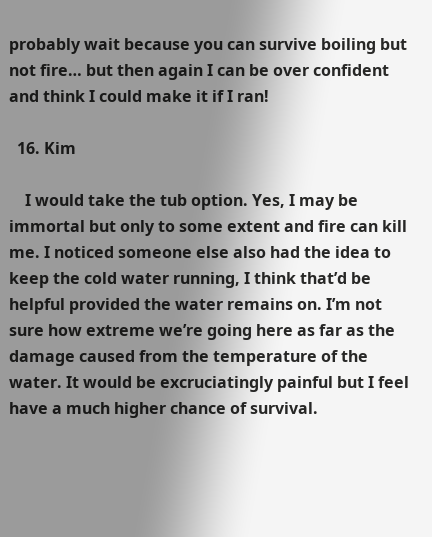probably wait because you can survive boiling but not fire… but then again I can be over confident and think I could make it if I ran!

  16. Kim

    I would take the tub option. Yes, I may be immortal but only to some extent and fire can kill me. I noticed someone else also had the idea to keep the cold water running, I think that’d be helpful provided the water remains on. I’m not sure how extreme we’re going here as far as the damage caused from the temperature of the water. It would be excruciatingly painful but I feel have a much higher chance of survival.